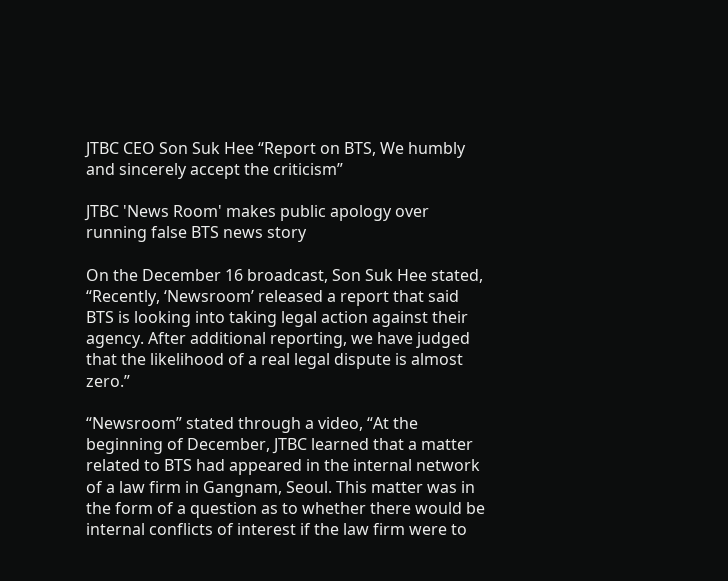JTBC CEO Son Suk Hee “Report on BTS, We humbly and sincerely accept the criticism”

JTBC 'News Room' makes public apology over running false BTS news story

On the December 16 broadcast, Son Suk Hee stated, “Recently, ‘Newsroom’ released a report that said BTS is looking into taking legal action against their agency. After additional reporting, we have judged that the likelihood of a real legal dispute is almost zero.”

“Newsroom” stated through a video, “At the beginning of December, JTBC learned that a matter related to BTS had appeared in the internal network of a law firm in Gangnam, Seoul. This matter was in the form of a question as to whether there would be internal conflicts of interest if the law firm were to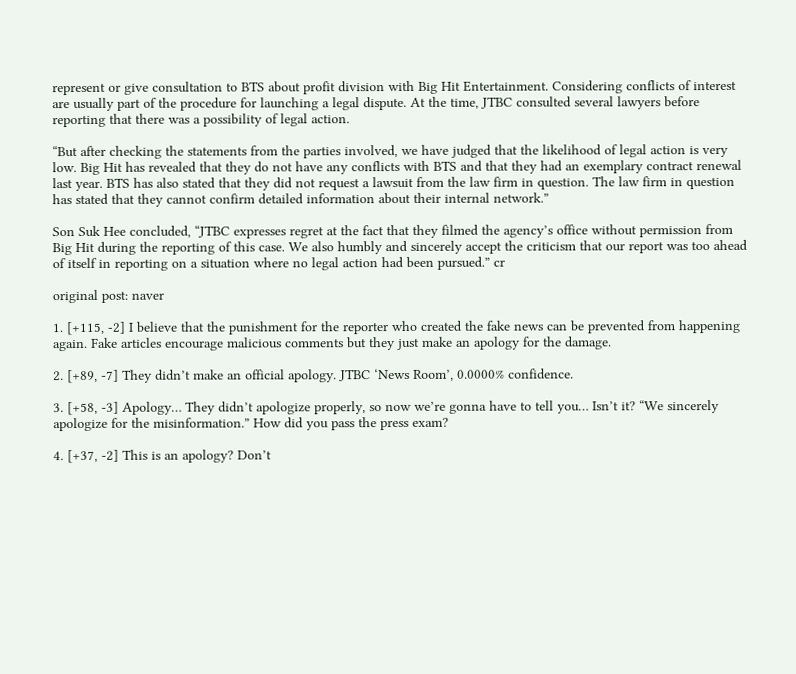represent or give consultation to BTS about profit division with Big Hit Entertainment. Considering conflicts of interest are usually part of the procedure for launching a legal dispute. At the time, JTBC consulted several lawyers before reporting that there was a possibility of legal action.

“But after checking the statements from the parties involved, we have judged that the likelihood of legal action is very low. Big Hit has revealed that they do not have any conflicts with BTS and that they had an exemplary contract renewal last year. BTS has also stated that they did not request a lawsuit from the law firm in question. The law firm in question has stated that they cannot confirm detailed information about their internal network.”

Son Suk Hee concluded, “JTBC expresses regret at the fact that they filmed the agency’s office without permission from Big Hit during the reporting of this case. We also humbly and sincerely accept the criticism that our report was too ahead of itself in reporting on a situation where no legal action had been pursued.” cr

original post: naver

1. [+115, -2] I believe that the punishment for the reporter who created the fake news can be prevented from happening again. Fake articles encourage malicious comments but they just make an apology for the damage.

2. [+89, -7] They didn’t make an official apology. JTBC ‘News Room’, 0.0000% confidence.

3. [+58, -3] Apology… They didn’t apologize properly, so now we’re gonna have to tell you… Isn’t it? “We sincerely apologize for the misinformation.” How did you pass the press exam?

4. [+37, -2] This is an apology? Don’t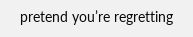pretend you’re regretting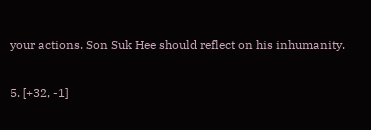your actions. Son Suk Hee should reflect on his inhumanity.

5. [+32, -1]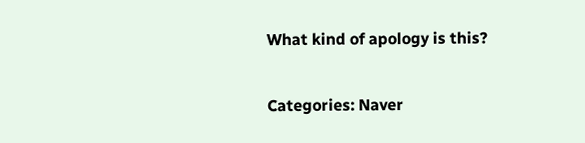What kind of apology is this?

Categories: Naver